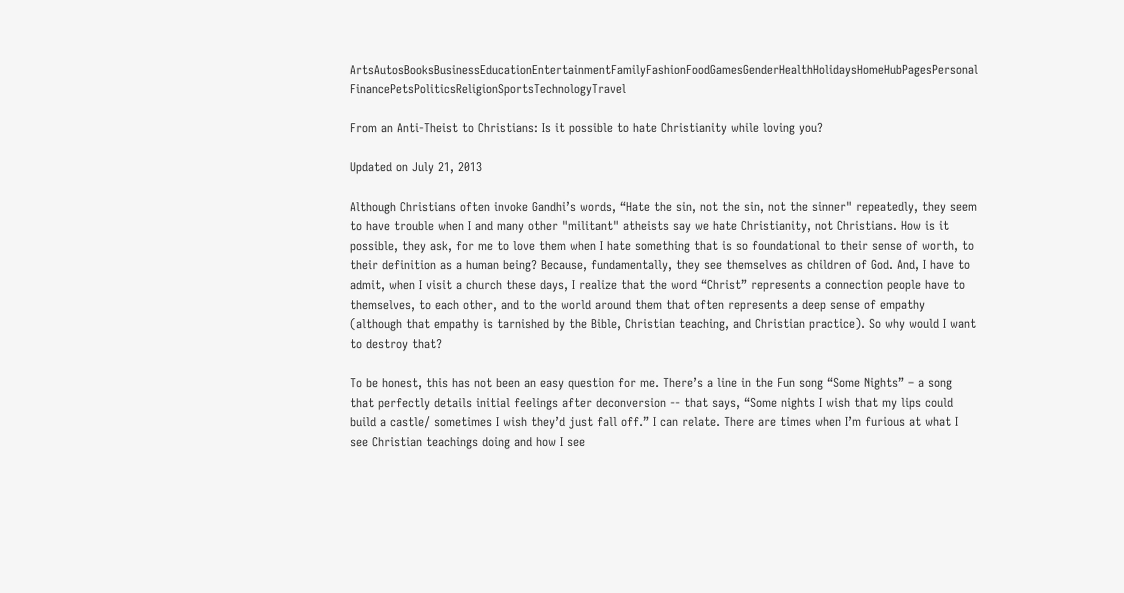ArtsAutosBooksBusinessEducationEntertainmentFamilyFashionFoodGamesGenderHealthHolidaysHomeHubPagesPersonal FinancePetsPoliticsReligionSportsTechnologyTravel

From an Anti-Theist to Christians: Is it possible to hate Christianity while loving you?

Updated on July 21, 2013

Although Christians often invoke Gandhi’s words, “Hate the sin, not the sin, not the sinner" repeatedly, they seem to have trouble when I and many other "militant" atheists say we hate Christianity, not Christians. How is it possible, they ask, for me to love them when I hate something that is so foundational to their sense of worth, to their definition as a human being? Because, fundamentally, they see themselves as children of God. And, I have to admit, when I visit a church these days, I realize that the word “Christ” represents a connection people have to themselves, to each other, and to the world around them that often represents a deep sense of empathy (although that empathy is tarnished by the Bible, Christian teaching, and Christian practice). So why would I want to destroy that?

To be honest, this has not been an easy question for me. There’s a line in the Fun song “Some Nights” – a song that perfectly details initial feelings after deconversion -- that says, “Some nights I wish that my lips could build a castle/ sometimes I wish they’d just fall off.” I can relate. There are times when I’m furious at what I see Christian teachings doing and how I see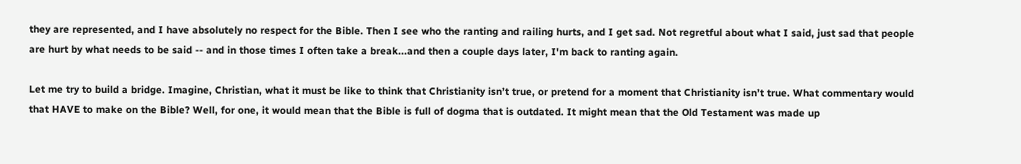they are represented, and I have absolutely no respect for the Bible. Then I see who the ranting and railing hurts, and I get sad. Not regretful about what I said, just sad that people are hurt by what needs to be said -- and in those times I often take a break...and then a couple days later, I'm back to ranting again.

Let me try to build a bridge. Imagine, Christian, what it must be like to think that Christianity isn’t true, or pretend for a moment that Christianity isn’t true. What commentary would that HAVE to make on the Bible? Well, for one, it would mean that the Bible is full of dogma that is outdated. It might mean that the Old Testament was made up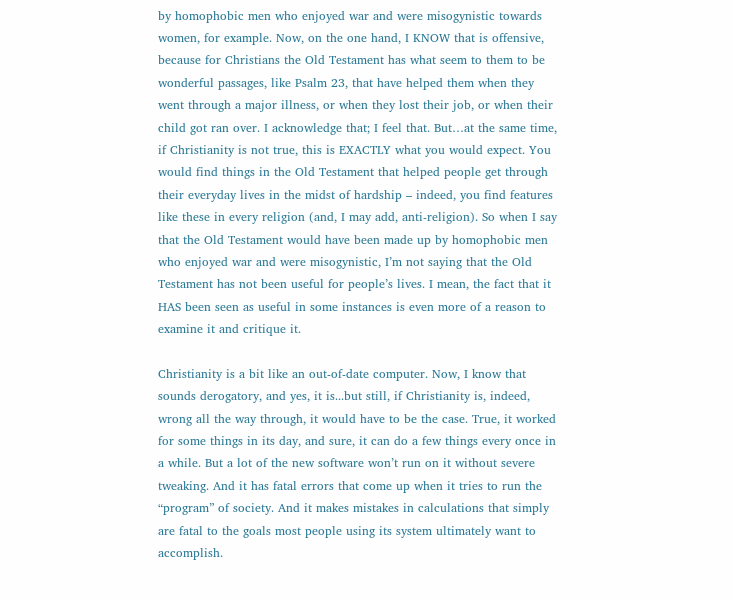by homophobic men who enjoyed war and were misogynistic towards women, for example. Now, on the one hand, I KNOW that is offensive, because for Christians the Old Testament has what seem to them to be wonderful passages, like Psalm 23, that have helped them when they went through a major illness, or when they lost their job, or when their child got ran over. I acknowledge that; I feel that. But…at the same time, if Christianity is not true, this is EXACTLY what you would expect. You would find things in the Old Testament that helped people get through their everyday lives in the midst of hardship – indeed, you find features like these in every religion (and, I may add, anti-religion). So when I say that the Old Testament would have been made up by homophobic men who enjoyed war and were misogynistic, I’m not saying that the Old Testament has not been useful for people’s lives. I mean, the fact that it HAS been seen as useful in some instances is even more of a reason to examine it and critique it.

Christianity is a bit like an out-of-date computer. Now, I know that sounds derogatory, and yes, it is...but still, if Christianity is, indeed, wrong all the way through, it would have to be the case. True, it worked for some things in its day, and sure, it can do a few things every once in a while. But a lot of the new software won’t run on it without severe tweaking. And it has fatal errors that come up when it tries to run the “program” of society. And it makes mistakes in calculations that simply are fatal to the goals most people using its system ultimately want to accomplish.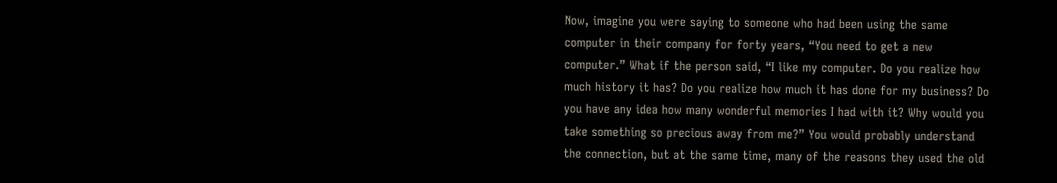Now, imagine you were saying to someone who had been using the same computer in their company for forty years, “You need to get a new computer.” What if the person said, “I like my computer. Do you realize how much history it has? Do you realize how much it has done for my business? Do you have any idea how many wonderful memories I had with it? Why would you take something so precious away from me?” You would probably understand the connection, but at the same time, many of the reasons they used the old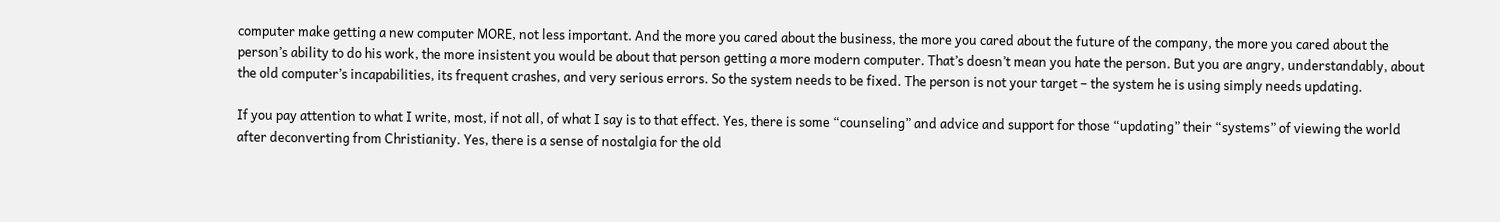computer make getting a new computer MORE, not less important. And the more you cared about the business, the more you cared about the future of the company, the more you cared about the person’s ability to do his work, the more insistent you would be about that person getting a more modern computer. That’s doesn’t mean you hate the person. But you are angry, understandably, about the old computer’s incapabilities, its frequent crashes, and very serious errors. So the system needs to be fixed. The person is not your target – the system he is using simply needs updating.

If you pay attention to what I write, most, if not all, of what I say is to that effect. Yes, there is some “counseling” and advice and support for those “updating” their “systems” of viewing the world after deconverting from Christianity. Yes, there is a sense of nostalgia for the old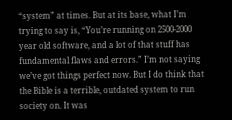“system” at times. But at its base, what I’m trying to say is, “You’re running on 2500-2000 year old software, and a lot of that stuff has fundamental flaws and errors.” I’m not saying we’ve got things perfect now. But I do think that the Bible is a terrible, outdated system to run society on. It was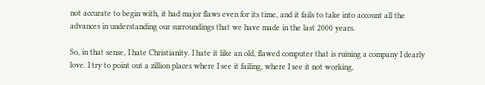not accurate to begin with, it had major flaws even for its time, and it fails to take into account all the advances in understanding our surroundings that we have made in the last 2000 years.

So, in that sense, I hate Christianity. I hate it like an old, flawed computer that is ruining a company I dearly love. I try to point out a zillion places where I see it failing, where I see it not working,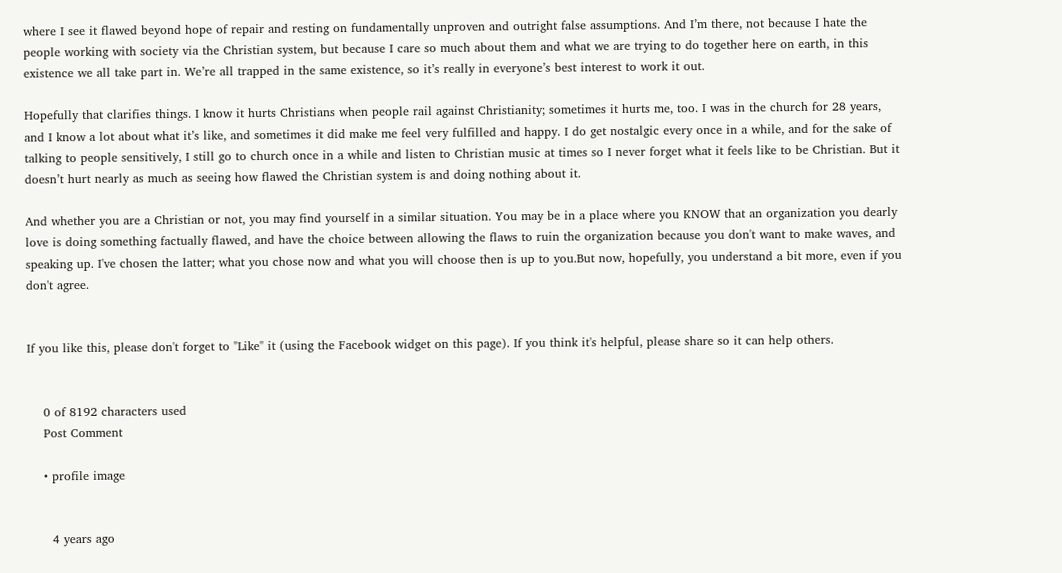where I see it flawed beyond hope of repair and resting on fundamentally unproven and outright false assumptions. And I’m there, not because I hate the people working with society via the Christian system, but because I care so much about them and what we are trying to do together here on earth, in this existence we all take part in. We’re all trapped in the same existence, so it’s really in everyone’s best interest to work it out.

Hopefully that clarifies things. I know it hurts Christians when people rail against Christianity; sometimes it hurts me, too. I was in the church for 28 years, and I know a lot about what it’s like, and sometimes it did make me feel very fulfilled and happy. I do get nostalgic every once in a while, and for the sake of talking to people sensitively, I still go to church once in a while and listen to Christian music at times so I never forget what it feels like to be Christian. But it doesn’t hurt nearly as much as seeing how flawed the Christian system is and doing nothing about it.

And whether you are a Christian or not, you may find yourself in a similar situation. You may be in a place where you KNOW that an organization you dearly love is doing something factually flawed, and have the choice between allowing the flaws to ruin the organization because you don't want to make waves, and speaking up. I've chosen the latter; what you chose now and what you will choose then is up to you.But now, hopefully, you understand a bit more, even if you don't agree.


If you like this, please don't forget to "Like" it (using the Facebook widget on this page). If you think it's helpful, please share so it can help others.


    0 of 8192 characters used
    Post Comment

    • profile image


      4 years ago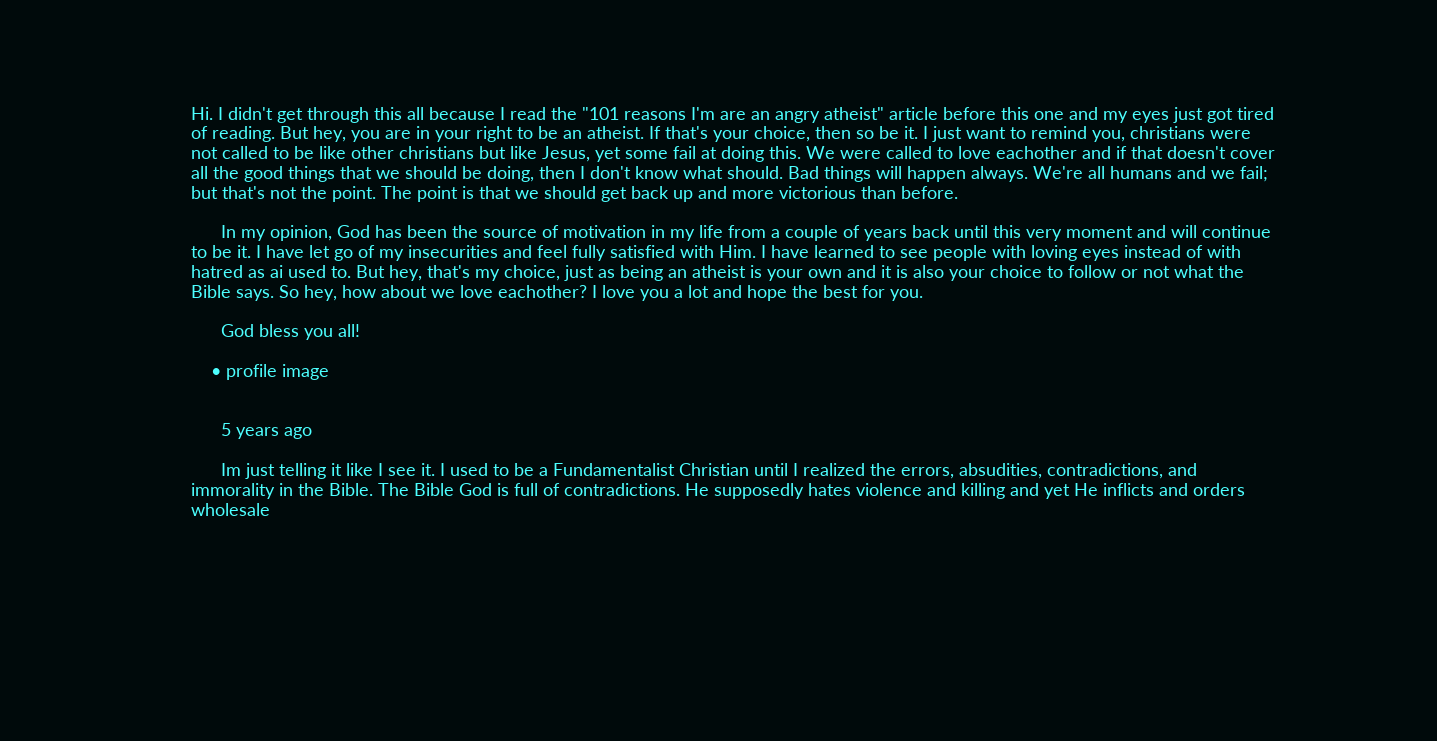Hi. I didn't get through this all because I read the "101 reasons I'm are an angry atheist" article before this one and my eyes just got tired of reading. But hey, you are in your right to be an atheist. If that's your choice, then so be it. I just want to remind you, christians were not called to be like other christians but like Jesus, yet some fail at doing this. We were called to love eachother and if that doesn't cover all the good things that we should be doing, then I don't know what should. Bad things will happen always. We're all humans and we fail; but that's not the point. The point is that we should get back up and more victorious than before.

      In my opinion, God has been the source of motivation in my life from a couple of years back until this very moment and will continue to be it. I have let go of my insecurities and feel fully satisfied with Him. I have learned to see people with loving eyes instead of with hatred as ai used to. But hey, that's my choice, just as being an atheist is your own and it is also your choice to follow or not what the Bible says. So hey, how about we love eachother? I love you a lot and hope the best for you.

      God bless you all!

    • profile image


      5 years ago

      Im just telling it like I see it. I used to be a Fundamentalist Christian until I realized the errors, absudities, contradictions, and immorality in the Bible. The Bible God is full of contradictions. He supposedly hates violence and killing and yet He inflicts and orders wholesale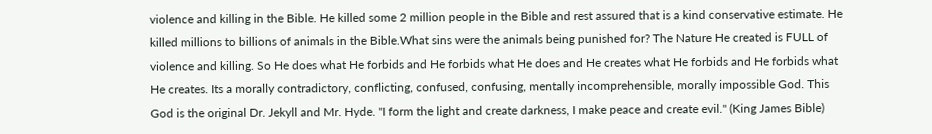violence and killing in the Bible. He killed some 2 million people in the Bible and rest assured that is a kind conservative estimate. He killed millions to billions of animals in the Bible.What sins were the animals being punished for? The Nature He created is FULL of violence and killing. So He does what He forbids and He forbids what He does and He creates what He forbids and He forbids what He creates. Its a morally contradictory, conflicting, confused, confusing, mentally incomprehensible, morally impossible God. This God is the original Dr. Jekyll and Mr. Hyde. "I form the light and create darkness, I make peace and create evil." (King James Bible)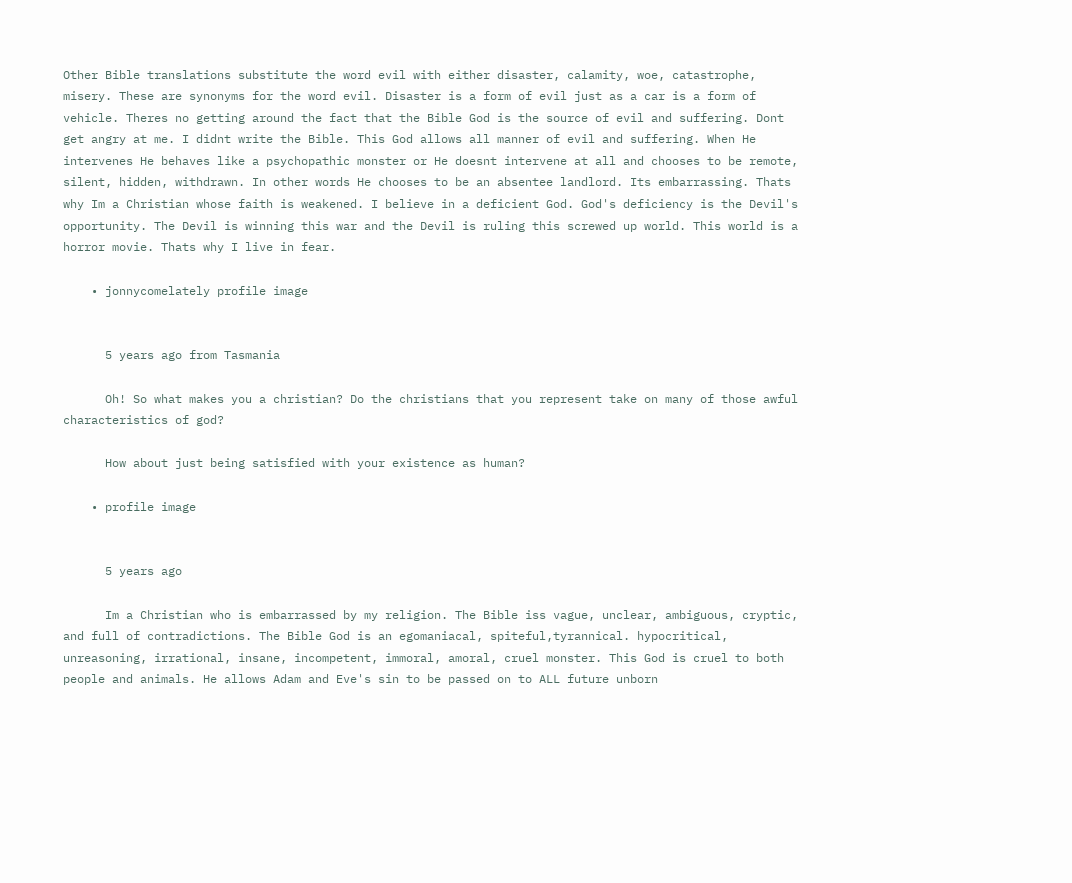Other Bible translations substitute the word evil with either disaster, calamity, woe, catastrophe, misery. These are synonyms for the word evil. Disaster is a form of evil just as a car is a form of vehicle. Theres no getting around the fact that the Bible God is the source of evil and suffering. Dont get angry at me. I didnt write the Bible. This God allows all manner of evil and suffering. When He intervenes He behaves like a psychopathic monster or He doesnt intervene at all and chooses to be remote, silent, hidden, withdrawn. In other words He chooses to be an absentee landlord. Its embarrassing. Thats why Im a Christian whose faith is weakened. I believe in a deficient God. God's deficiency is the Devil's opportunity. The Devil is winning this war and the Devil is ruling this screwed up world. This world is a horror movie. Thats why I live in fear.

    • jonnycomelately profile image


      5 years ago from Tasmania

      Oh! So what makes you a christian? Do the christians that you represent take on many of those awful characteristics of god?

      How about just being satisfied with your existence as human?

    • profile image


      5 years ago

      Im a Christian who is embarrassed by my religion. The Bible iss vague, unclear, ambiguous, cryptic, and full of contradictions. The Bible God is an egomaniacal, spiteful,tyrannical. hypocritical, unreasoning, irrational, insane, incompetent, immoral, amoral, cruel monster. This God is cruel to both people and animals. He allows Adam and Eve's sin to be passed on to ALL future unborn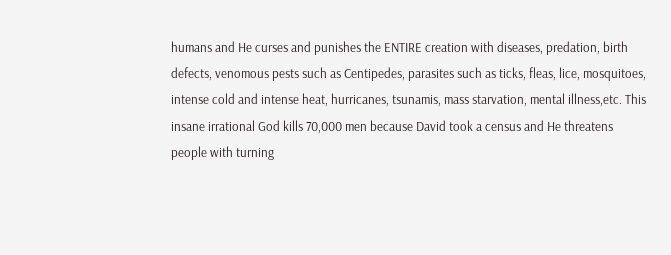humans and He curses and punishes the ENTIRE creation with diseases, predation, birth defects, venomous pests such as Centipedes, parasites such as ticks, fleas, lice, mosquitoes, intense cold and intense heat, hurricanes, tsunamis, mass starvation, mental illness,etc. This insane irrational God kills 70,000 men because David took a census and He threatens people with turning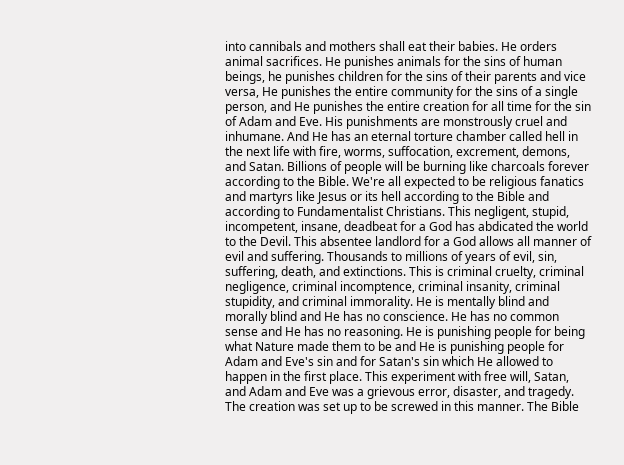into cannibals and mothers shall eat their babies. He orders animal sacrifices. He punishes animals for the sins of human beings, he punishes children for the sins of their parents and vice versa, He punishes the entire community for the sins of a single person, and He punishes the entire creation for all time for the sin of Adam and Eve. His punishments are monstrously cruel and inhumane. And He has an eternal torture chamber called hell in the next life with fire, worms, suffocation, excrement, demons, and Satan. Billions of people will be burning like charcoals forever according to the Bible. We're all expected to be religious fanatics and martyrs like Jesus or its hell according to the Bible and according to Fundamentalist Christians. This negligent, stupid, incompetent, insane, deadbeat for a God has abdicated the world to the Devil. This absentee landlord for a God allows all manner of evil and suffering. Thousands to millions of years of evil, sin, suffering, death, and extinctions. This is criminal cruelty, criminal negligence, criminal incomptence, criminal insanity, criminal stupidity, and criminal immorality. He is mentally blind and morally blind and He has no conscience. He has no common sense and He has no reasoning. He is punishing people for being what Nature made them to be and He is punishing people for Adam and Eve's sin and for Satan's sin which He allowed to happen in the first place. This experiment with free will, Satan, and Adam and Eve was a grievous error, disaster, and tragedy. The creation was set up to be screwed in this manner. The Bible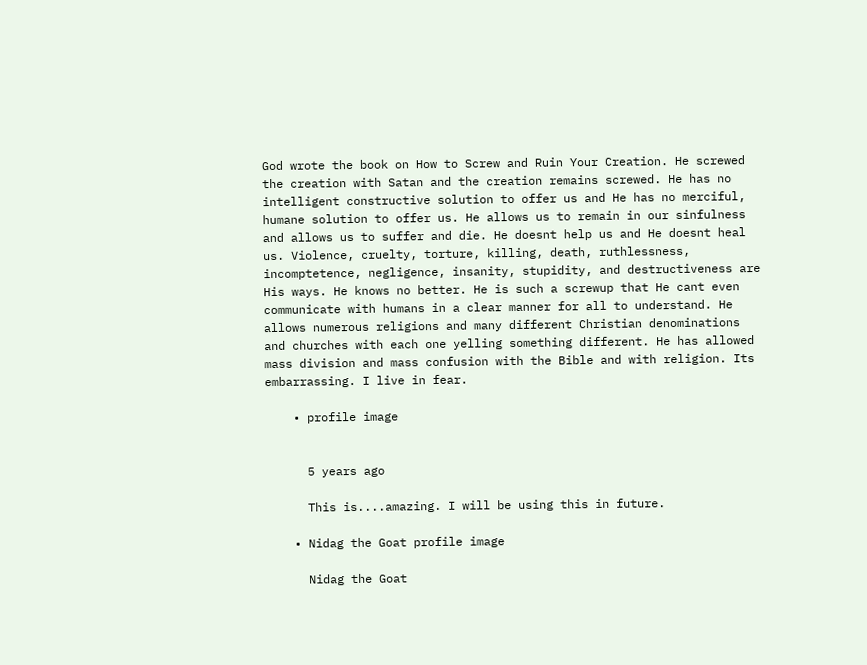God wrote the book on How to Screw and Ruin Your Creation. He screwed the creation with Satan and the creation remains screwed. He has no intelligent constructive solution to offer us and He has no merciful, humane solution to offer us. He allows us to remain in our sinfulness and allows us to suffer and die. He doesnt help us and He doesnt heal us. Violence, cruelty, torture, killing, death, ruthlessness, incomptetence, negligence, insanity, stupidity, and destructiveness are His ways. He knows no better. He is such a screwup that He cant even communicate with humans in a clear manner for all to understand. He allows numerous religions and many different Christian denominations and churches with each one yelling something different. He has allowed mass division and mass confusion with the Bible and with religion. Its embarrassing. I live in fear.

    • profile image


      5 years ago

      This is....amazing. I will be using this in future.

    • Nidag the Goat profile image

      Nidag the Goat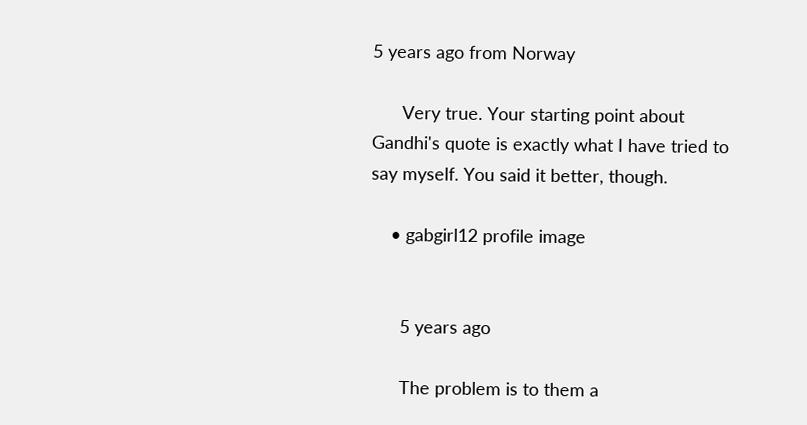5 years ago from Norway

      Very true. Your starting point about Gandhi's quote is exactly what I have tried to say myself. You said it better, though.

    • gabgirl12 profile image


      5 years ago

      The problem is to them a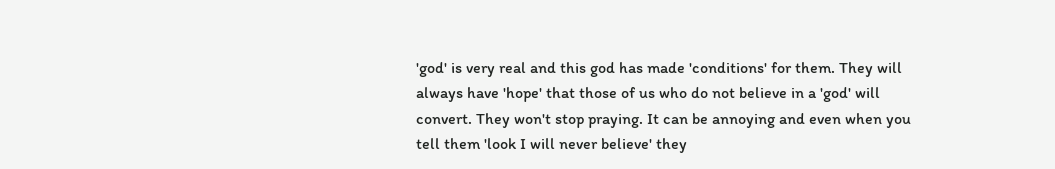'god' is very real and this god has made 'conditions' for them. They will always have 'hope' that those of us who do not believe in a 'god' will convert. They won't stop praying. It can be annoying and even when you tell them 'look I will never believe' they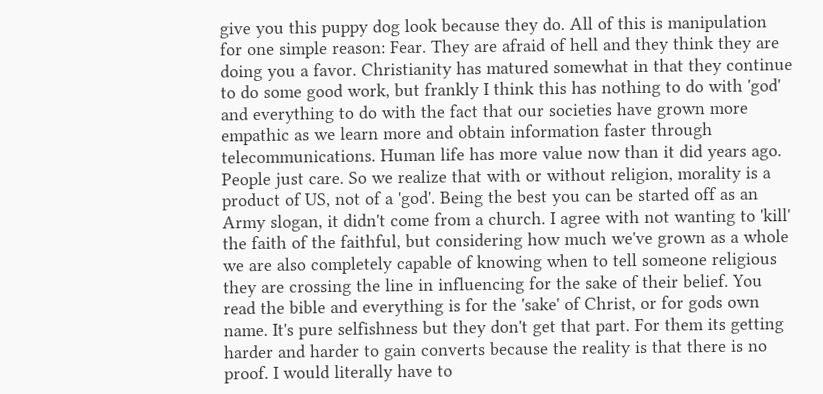give you this puppy dog look because they do. All of this is manipulation for one simple reason: Fear. They are afraid of hell and they think they are doing you a favor. Christianity has matured somewhat in that they continue to do some good work, but frankly I think this has nothing to do with 'god' and everything to do with the fact that our societies have grown more empathic as we learn more and obtain information faster through telecommunications. Human life has more value now than it did years ago. People just care. So we realize that with or without religion, morality is a product of US, not of a 'god'. Being the best you can be started off as an Army slogan, it didn't come from a church. I agree with not wanting to 'kill' the faith of the faithful, but considering how much we've grown as a whole we are also completely capable of knowing when to tell someone religious they are crossing the line in influencing for the sake of their belief. You read the bible and everything is for the 'sake' of Christ, or for gods own name. It's pure selfishness but they don't get that part. For them its getting harder and harder to gain converts because the reality is that there is no proof. I would literally have to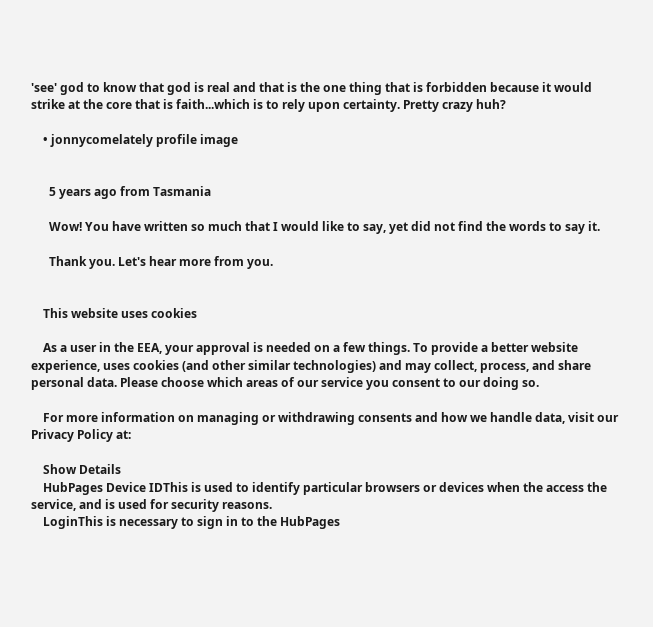'see' god to know that god is real and that is the one thing that is forbidden because it would strike at the core that is faith...which is to rely upon certainty. Pretty crazy huh?

    • jonnycomelately profile image


      5 years ago from Tasmania

      Wow! You have written so much that I would like to say, yet did not find the words to say it.

      Thank you. Let's hear more from you.


    This website uses cookies

    As a user in the EEA, your approval is needed on a few things. To provide a better website experience, uses cookies (and other similar technologies) and may collect, process, and share personal data. Please choose which areas of our service you consent to our doing so.

    For more information on managing or withdrawing consents and how we handle data, visit our Privacy Policy at:

    Show Details
    HubPages Device IDThis is used to identify particular browsers or devices when the access the service, and is used for security reasons.
    LoginThis is necessary to sign in to the HubPages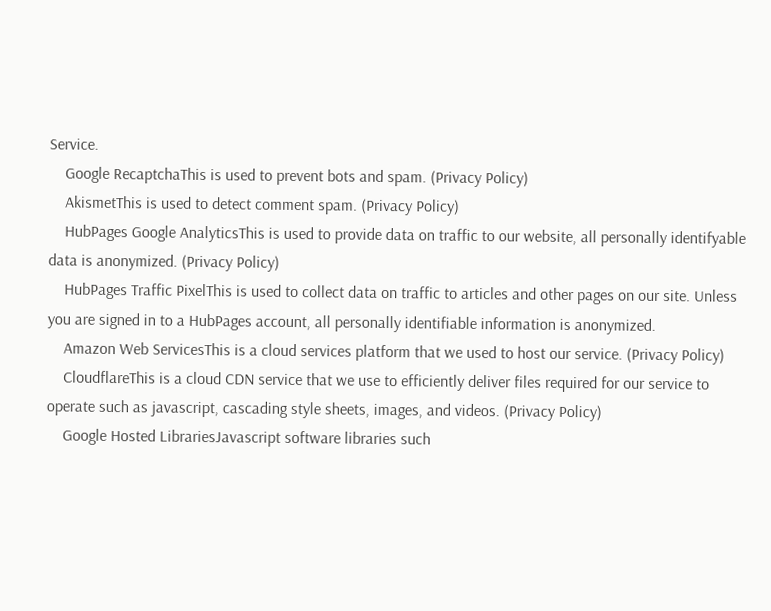Service.
    Google RecaptchaThis is used to prevent bots and spam. (Privacy Policy)
    AkismetThis is used to detect comment spam. (Privacy Policy)
    HubPages Google AnalyticsThis is used to provide data on traffic to our website, all personally identifyable data is anonymized. (Privacy Policy)
    HubPages Traffic PixelThis is used to collect data on traffic to articles and other pages on our site. Unless you are signed in to a HubPages account, all personally identifiable information is anonymized.
    Amazon Web ServicesThis is a cloud services platform that we used to host our service. (Privacy Policy)
    CloudflareThis is a cloud CDN service that we use to efficiently deliver files required for our service to operate such as javascript, cascading style sheets, images, and videos. (Privacy Policy)
    Google Hosted LibrariesJavascript software libraries such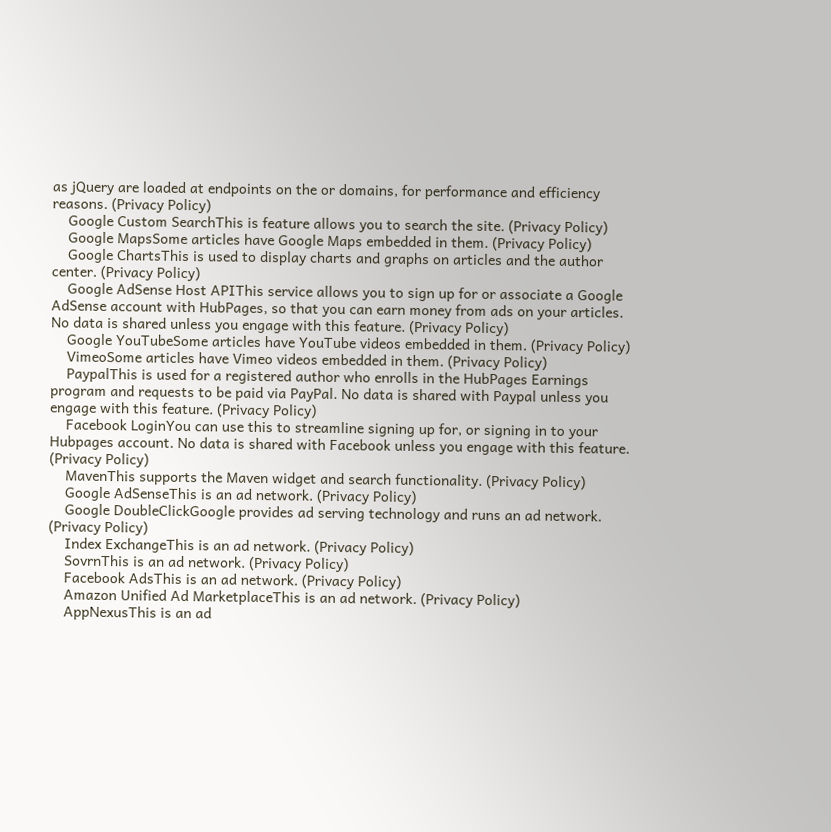as jQuery are loaded at endpoints on the or domains, for performance and efficiency reasons. (Privacy Policy)
    Google Custom SearchThis is feature allows you to search the site. (Privacy Policy)
    Google MapsSome articles have Google Maps embedded in them. (Privacy Policy)
    Google ChartsThis is used to display charts and graphs on articles and the author center. (Privacy Policy)
    Google AdSense Host APIThis service allows you to sign up for or associate a Google AdSense account with HubPages, so that you can earn money from ads on your articles. No data is shared unless you engage with this feature. (Privacy Policy)
    Google YouTubeSome articles have YouTube videos embedded in them. (Privacy Policy)
    VimeoSome articles have Vimeo videos embedded in them. (Privacy Policy)
    PaypalThis is used for a registered author who enrolls in the HubPages Earnings program and requests to be paid via PayPal. No data is shared with Paypal unless you engage with this feature. (Privacy Policy)
    Facebook LoginYou can use this to streamline signing up for, or signing in to your Hubpages account. No data is shared with Facebook unless you engage with this feature. (Privacy Policy)
    MavenThis supports the Maven widget and search functionality. (Privacy Policy)
    Google AdSenseThis is an ad network. (Privacy Policy)
    Google DoubleClickGoogle provides ad serving technology and runs an ad network. (Privacy Policy)
    Index ExchangeThis is an ad network. (Privacy Policy)
    SovrnThis is an ad network. (Privacy Policy)
    Facebook AdsThis is an ad network. (Privacy Policy)
    Amazon Unified Ad MarketplaceThis is an ad network. (Privacy Policy)
    AppNexusThis is an ad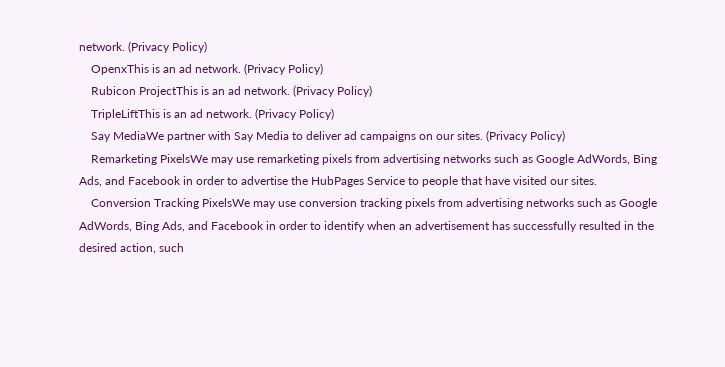network. (Privacy Policy)
    OpenxThis is an ad network. (Privacy Policy)
    Rubicon ProjectThis is an ad network. (Privacy Policy)
    TripleLiftThis is an ad network. (Privacy Policy)
    Say MediaWe partner with Say Media to deliver ad campaigns on our sites. (Privacy Policy)
    Remarketing PixelsWe may use remarketing pixels from advertising networks such as Google AdWords, Bing Ads, and Facebook in order to advertise the HubPages Service to people that have visited our sites.
    Conversion Tracking PixelsWe may use conversion tracking pixels from advertising networks such as Google AdWords, Bing Ads, and Facebook in order to identify when an advertisement has successfully resulted in the desired action, such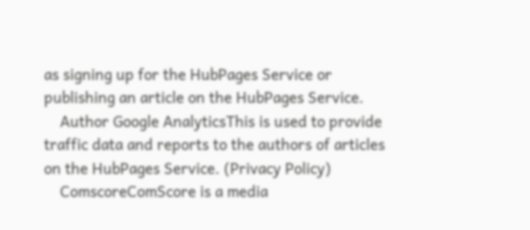as signing up for the HubPages Service or publishing an article on the HubPages Service.
    Author Google AnalyticsThis is used to provide traffic data and reports to the authors of articles on the HubPages Service. (Privacy Policy)
    ComscoreComScore is a media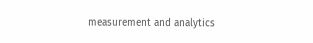measurement and analytics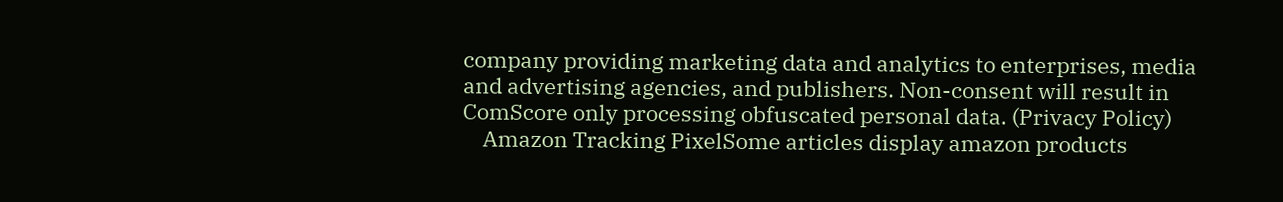company providing marketing data and analytics to enterprises, media and advertising agencies, and publishers. Non-consent will result in ComScore only processing obfuscated personal data. (Privacy Policy)
    Amazon Tracking PixelSome articles display amazon products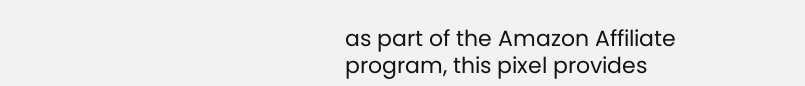as part of the Amazon Affiliate program, this pixel provides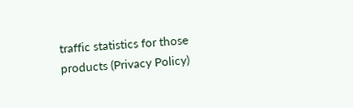traffic statistics for those products (Privacy Policy)